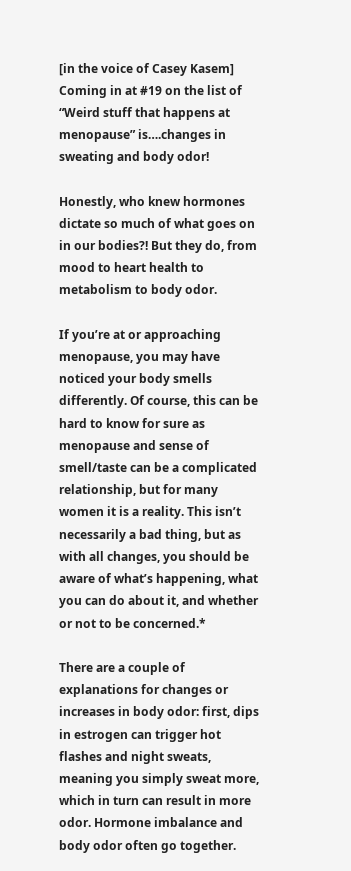[in the voice of Casey Kasem] Coming in at #19 on the list of “Weird stuff that happens at menopause” is….changes in sweating and body odor!

Honestly, who knew hormones dictate so much of what goes on in our bodies?! But they do, from mood to heart health to metabolism to body odor.

If you’re at or approaching menopause, you may have noticed your body smells differently. Of course, this can be hard to know for sure as menopause and sense of smell/taste can be a complicated relationship, but for many women it is a reality. This isn’t necessarily a bad thing, but as with all changes, you should be aware of what’s happening, what you can do about it, and whether or not to be concerned.*

There are a couple of explanations for changes or increases in body odor: first, dips in estrogen can trigger hot flashes and night sweats, meaning you simply sweat more, which in turn can result in more odor. Hormone imbalance and body odor often go together.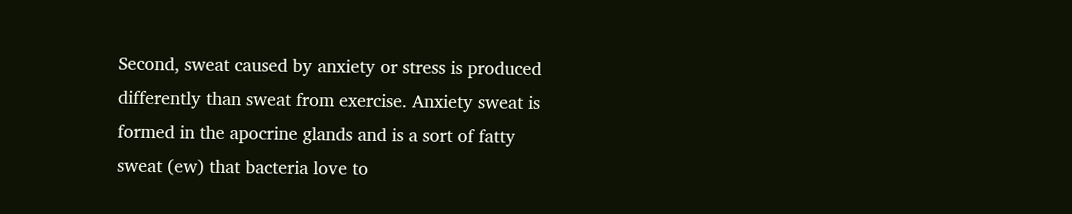Second, sweat caused by anxiety or stress is produced differently than sweat from exercise. Anxiety sweat is formed in the apocrine glands and is a sort of fatty sweat (ew) that bacteria love to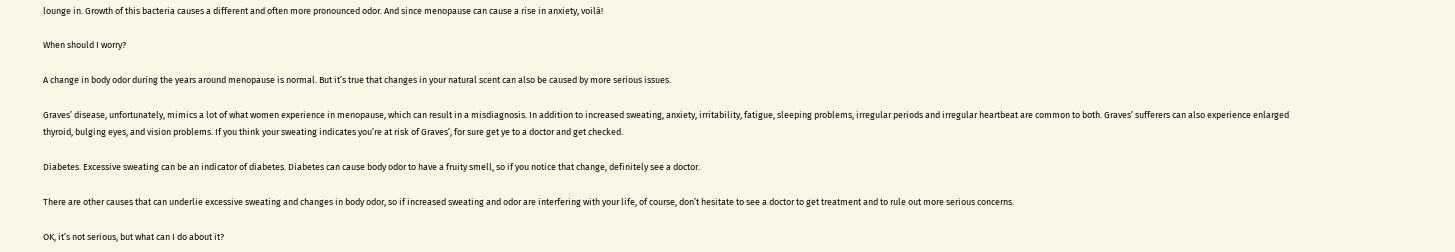lounge in. Growth of this bacteria causes a different and often more pronounced odor. And since menopause can cause a rise in anxiety, voilà!

When should I worry?

A change in body odor during the years around menopause is normal. But it’s true that changes in your natural scent can also be caused by more serious issues.

Graves’ disease, unfortunately, mimics a lot of what women experience in menopause, which can result in a misdiagnosis. In addition to increased sweating, anxiety, irritability, fatigue, sleeping problems, irregular periods and irregular heartbeat are common to both. Graves’ sufferers can also experience enlarged thyroid, bulging eyes, and vision problems. If you think your sweating indicates you’re at risk of Graves’, for sure get ye to a doctor and get checked.

Diabetes. Excessive sweating can be an indicator of diabetes. Diabetes can cause body odor to have a fruity smell, so if you notice that change, definitely see a doctor.

There are other causes that can underlie excessive sweating and changes in body odor, so if increased sweating and odor are interfering with your life, of course, don’t hesitate to see a doctor to get treatment and to rule out more serious concerns.

OK, it’s not serious, but what can I do about it?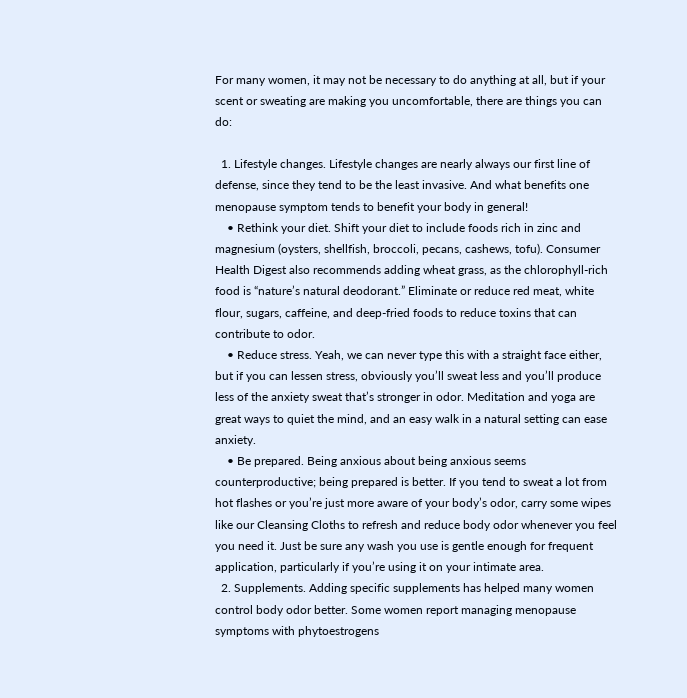For many women, it may not be necessary to do anything at all, but if your scent or sweating are making you uncomfortable, there are things you can do:

  1. Lifestyle changes. Lifestyle changes are nearly always our first line of defense, since they tend to be the least invasive. And what benefits one menopause symptom tends to benefit your body in general!
    • Rethink your diet. Shift your diet to include foods rich in zinc and magnesium (oysters, shellfish, broccoli, pecans, cashews, tofu). Consumer Health Digest also recommends adding wheat grass, as the chlorophyll-rich food is “nature’s natural deodorant.” Eliminate or reduce red meat, white flour, sugars, caffeine, and deep-fried foods to reduce toxins that can contribute to odor.
    • Reduce stress. Yeah, we can never type this with a straight face either, but if you can lessen stress, obviously you’ll sweat less and you’ll produce less of the anxiety sweat that’s stronger in odor. Meditation and yoga are great ways to quiet the mind, and an easy walk in a natural setting can ease anxiety.
    • Be prepared. Being anxious about being anxious seems counterproductive; being prepared is better. If you tend to sweat a lot from hot flashes or you’re just more aware of your body’s odor, carry some wipes like our Cleansing Cloths to refresh and reduce body odor whenever you feel you need it. Just be sure any wash you use is gentle enough for frequent application, particularly if you’re using it on your intimate area.
  2. Supplements. Adding specific supplements has helped many women control body odor better. Some women report managing menopause symptoms with phytoestrogens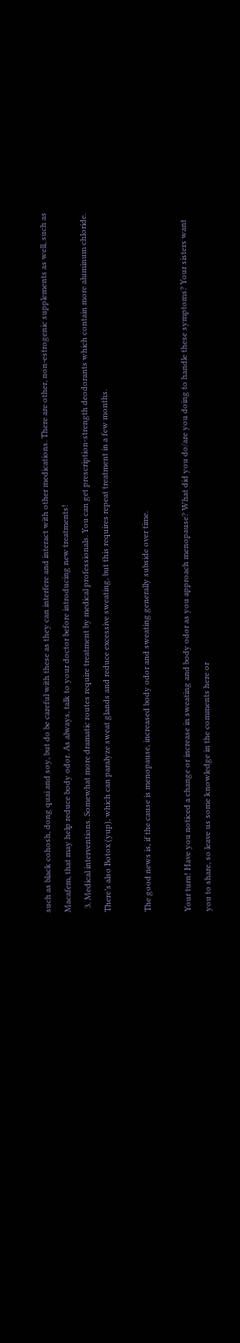such as black cohosh, dong quai and soy, but do be careful with these as they can interfere and interact with other medications. There are other, non-estrogenic supplements as well, such as Macafem, that may help reduce body odor. As always, talk to your doctor before introducing new treatments!
  3. Medical interventions. Somewhat more dramatic routes require treatment by medical professionals. You can get prescription-strength deodorants which contain more aluminum chloride. There’s also Botox (yup), which can paralyze sweat glands and reduce excessive sweating, but this requires repeat treatment in a few months.

The good news is, if the cause is menopause, increased body odor and sweating generally subside over time.

Your turn! Have you noticed a change or increase in sweating and body odor as you approach menopause? What did you do/are you doing to handle these symptoms? Your sisters want you to share, so leave us some knowledge in the comments here or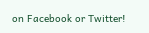on Facebook or Twitter!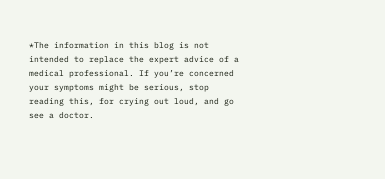*The information in this blog is not intended to replace the expert advice of a medical professional. If you’re concerned your symptoms might be serious, stop reading this, for crying out loud, and go see a doctor.